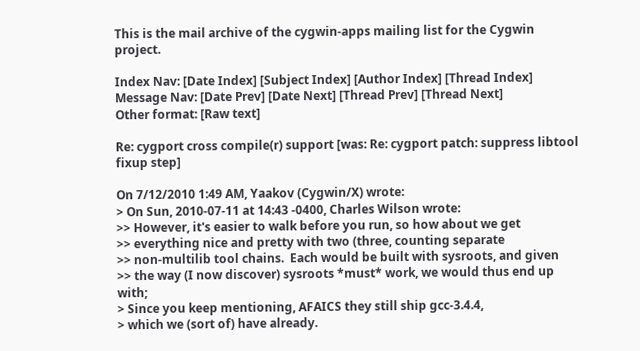This is the mail archive of the cygwin-apps mailing list for the Cygwin project.

Index Nav: [Date Index] [Subject Index] [Author Index] [Thread Index]
Message Nav: [Date Prev] [Date Next] [Thread Prev] [Thread Next]
Other format: [Raw text]

Re: cygport cross compile(r) support [was: Re: cygport patch: suppress libtool fixup step]

On 7/12/2010 1:49 AM, Yaakov (Cygwin/X) wrote:
> On Sun, 2010-07-11 at 14:43 -0400, Charles Wilson wrote:
>> However, it's easier to walk before you run, so how about we get
>> everything nice and pretty with two (three, counting separate
>> non-multilib tool chains.  Each would be built with sysroots, and given
>> the way (I now discover) sysroots *must* work, we would thus end up with;
> Since you keep mentioning, AFAICS they still ship gcc-3.4.4,
> which we (sort of) have already.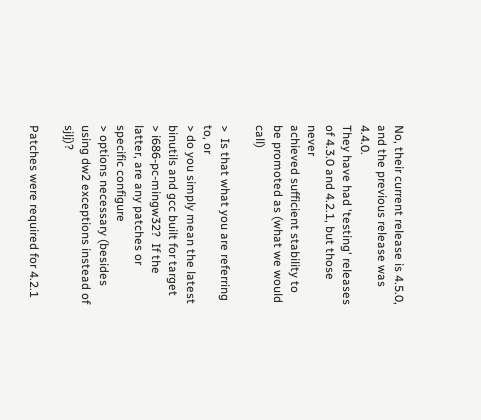No, their current release is 4.5.0, and the previous release was 4.4.0.
They have had 'testing' releases of 4.3.0 and 4.2.1, but those never
achieved sufficient stability to be promoted as (what we would call)

>  Is that what you are referring to, or
> do you simply mean the latest binutils and gcc built for target
> i686-pc-mingw32?  If the latter, are any patches or specific configure
> options necessary (besides using dw2 exceptions instead of sjlj)?

Patches were required for 4.2.1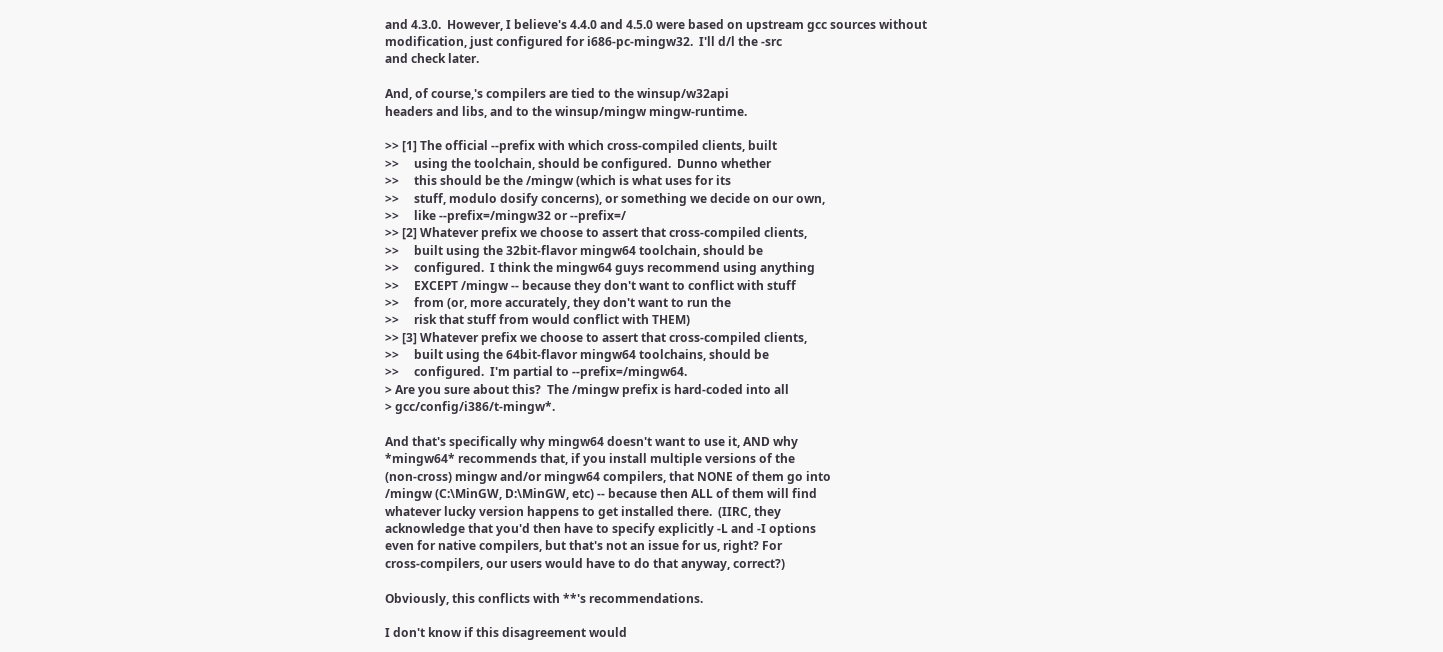and 4.3.0.  However, I believe's 4.4.0 and 4.5.0 were based on upstream gcc sources without
modification, just configured for i686-pc-mingw32.  I'll d/l the -src
and check later.

And, of course,'s compilers are tied to the winsup/w32api
headers and libs, and to the winsup/mingw mingw-runtime.

>> [1] The official --prefix with which cross-compiled clients, built
>>     using the toolchain, should be configured.  Dunno whether
>>     this should be the /mingw (which is what uses for its
>>     stuff, modulo dosify concerns), or something we decide on our own,
>>     like --prefix=/mingw32 or --prefix=/
>> [2] Whatever prefix we choose to assert that cross-compiled clients,
>>     built using the 32bit-flavor mingw64 toolchain, should be
>>     configured.  I think the mingw64 guys recommend using anything
>>     EXCEPT /mingw -- because they don't want to conflict with stuff
>>     from (or, more accurately, they don't want to run the
>>     risk that stuff from would conflict with THEM)
>> [3] Whatever prefix we choose to assert that cross-compiled clients,
>>     built using the 64bit-flavor mingw64 toolchains, should be
>>     configured.  I'm partial to --prefix=/mingw64.
> Are you sure about this?  The /mingw prefix is hard-coded into all
> gcc/config/i386/t-mingw*.

And that's specifically why mingw64 doesn't want to use it, AND why
*mingw64* recommends that, if you install multiple versions of the
(non-cross) mingw and/or mingw64 compilers, that NONE of them go into
/mingw (C:\MinGW, D:\MinGW, etc) -- because then ALL of them will find
whatever lucky version happens to get installed there.  (IIRC, they
acknowledge that you'd then have to specify explicitly -L and -I options
even for native compilers, but that's not an issue for us, right? For
cross-compilers, our users would have to do that anyway, correct?)

Obviously, this conflicts with **'s recommendations.

I don't know if this disagreement would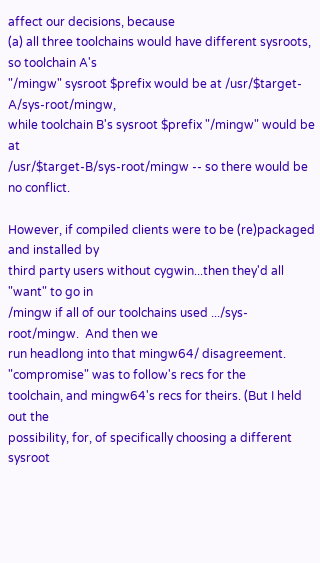affect our decisions, because
(a) all three toolchains would have different sysroots, so toolchain A's
"/mingw" sysroot $prefix would be at /usr/$target-A/sys-root/mingw,
while toolchain B's sysroot $prefix "/mingw" would be at
/usr/$target-B/sys-root/mingw -- so there would be no conflict.

However, if compiled clients were to be (re)packaged and installed by
third party users without cygwin...then they'd all "want" to go in
/mingw if all of our toolchains used .../sys-root/mingw.  And then we
run headlong into that mingw64/ disagreement. "compromise" was to follow's recs for the
toolchain, and mingw64's recs for theirs. (But I held out the
possibility, for, of specifically choosing a different sysroot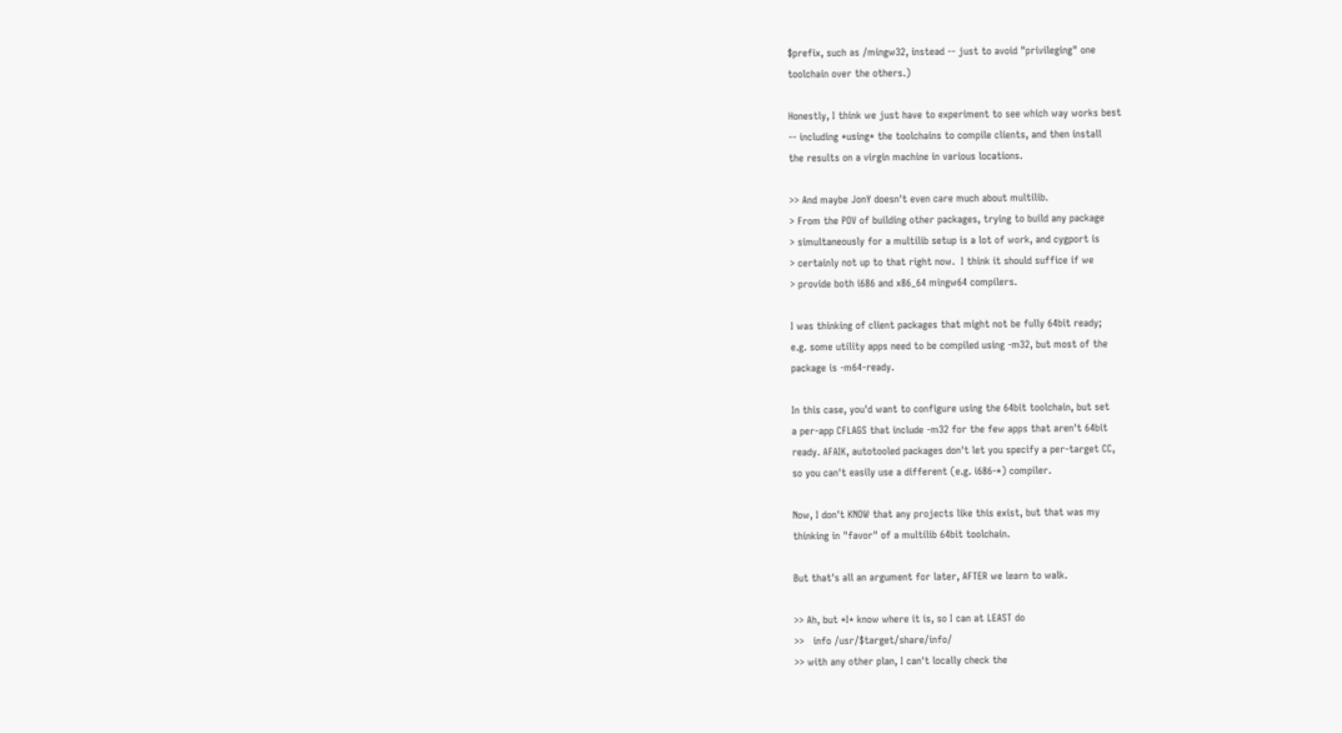$prefix, such as /mingw32, instead -- just to avoid "privileging" one
toolchain over the others.)

Honestly, I think we just have to experiment to see which way works best
-- including *using* the toolchains to compile clients, and then install
the results on a virgin machine in various locations.

>> And maybe JonY doesn't even care much about multilib.
> From the POV of building other packages, trying to build any package
> simultaneously for a multilib setup is a lot of work, and cygport is
> certainly not up to that right now.  I think it should suffice if we
> provide both i686 and x86_64 mingw64 compilers.

I was thinking of client packages that might not be fully 64bit ready;
e.g. some utility apps need to be compiled using -m32, but most of the
package is -m64-ready.

In this case, you'd want to configure using the 64bit toolchain, but set
a per-app CFLAGS that include -m32 for the few apps that aren't 64bit
ready. AFAIK, autotooled packages don't let you specify a per-target CC,
so you can't easily use a different (e.g. i686-*) compiler.

Now, I don't KNOW that any projects like this exist, but that was my
thinking in "favor" of a multilib 64bit toolchain.

But that's all an argument for later, AFTER we learn to walk.

>> Ah, but *I* know where it is, so I can at LEAST do
>>   info /usr/$target/share/info/
>> with any other plan, I can't locally check the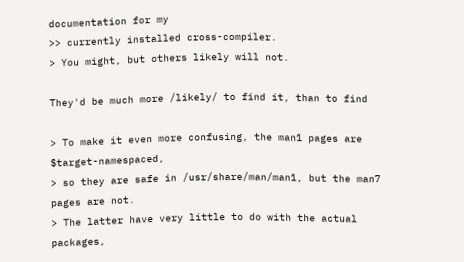documentation for my
>> currently installed cross-compiler.
> You might, but others likely will not.

They'd be much more /likely/ to find it, than to find

> To make it even more confusing, the man1 pages are $target-namespaced,
> so they are safe in /usr/share/man/man1, but the man7 pages are not.
> The latter have very little to do with the actual packages,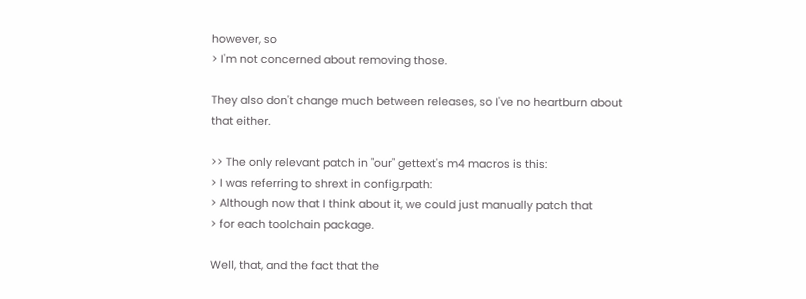however, so
> I'm not concerned about removing those.

They also don't change much between releases, so I've no heartburn about
that either.

>> The only relevant patch in "our" gettext's m4 macros is this:
> I was referring to shrext in config.rpath:
> Although now that I think about it, we could just manually patch that
> for each toolchain package.

Well, that, and the fact that the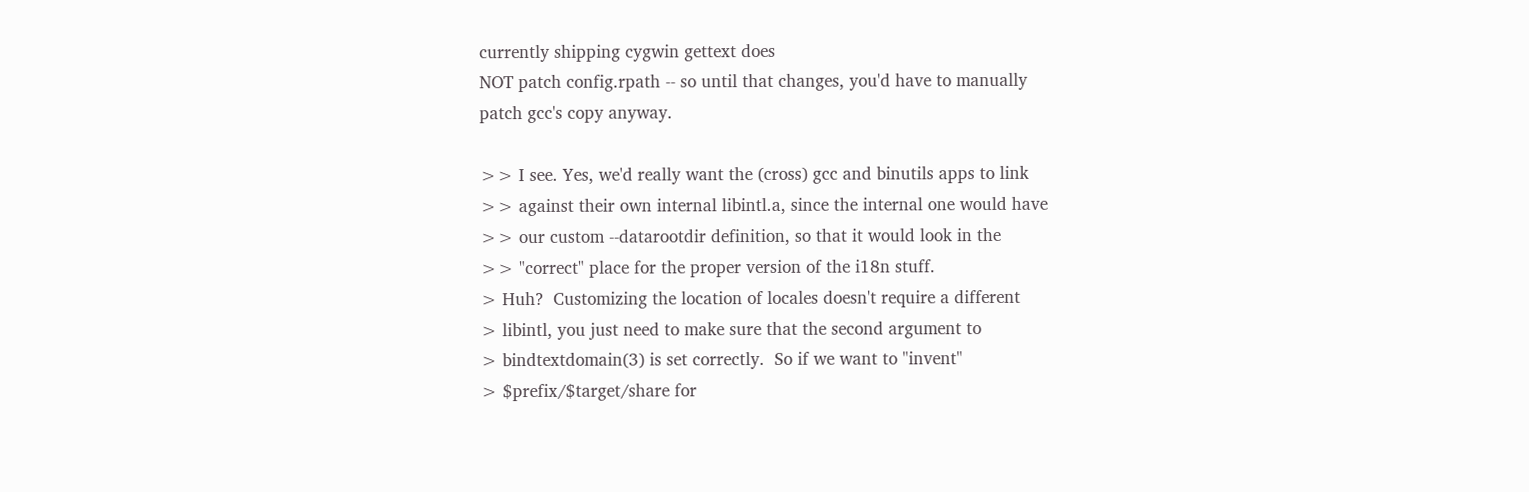currently shipping cygwin gettext does
NOT patch config.rpath -- so until that changes, you'd have to manually
patch gcc's copy anyway.

>> I see. Yes, we'd really want the (cross) gcc and binutils apps to link
>> against their own internal libintl.a, since the internal one would have
>> our custom --datarootdir definition, so that it would look in the
>> "correct" place for the proper version of the i18n stuff.
> Huh?  Customizing the location of locales doesn't require a different
> libintl, you just need to make sure that the second argument to
> bindtextdomain(3) is set correctly.  So if we want to "invent"
> $prefix/$target/share for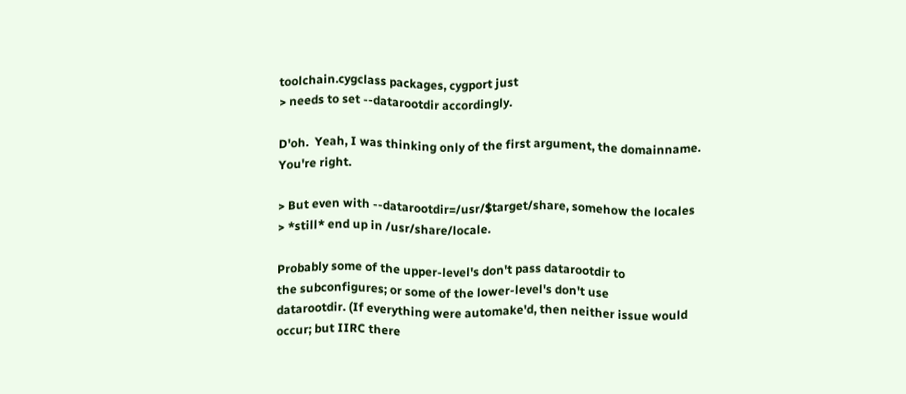toolchain.cygclass packages, cygport just
> needs to set --datarootdir accordingly.

D'oh.  Yeah, I was thinking only of the first argument, the domainname.
You're right.

> But even with --datarootdir=/usr/$target/share, somehow the locales
> *still* end up in /usr/share/locale.

Probably some of the upper-level's don't pass datarootdir to
the subconfigures; or some of the lower-level's don't use
datarootdir. (If everything were automake'd, then neither issue would
occur; but IIRC there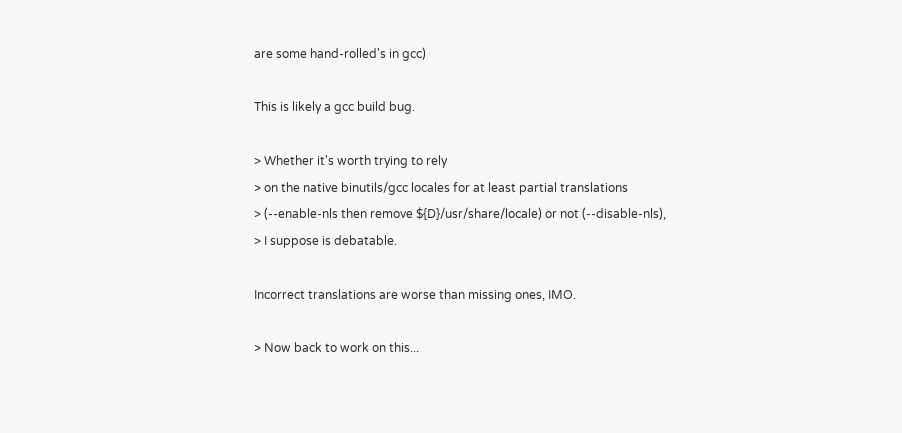are some hand-rolled's in gcc)

This is likely a gcc build bug.

> Whether it's worth trying to rely
> on the native binutils/gcc locales for at least partial translations
> (--enable-nls then remove ${D}/usr/share/locale) or not (--disable-nls),
> I suppose is debatable.

Incorrect translations are worse than missing ones, IMO.

> Now back to work on this...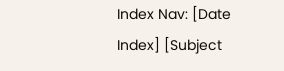Index Nav: [Date Index] [Subject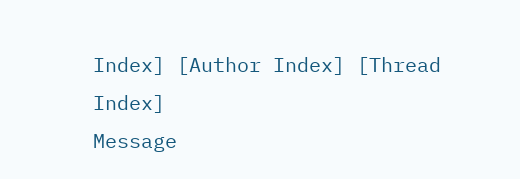Index] [Author Index] [Thread Index]
Message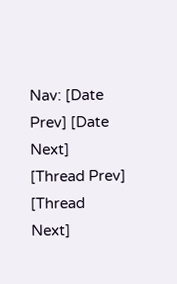Nav: [Date Prev] [Date Next] [Thread Prev] [Thread Next]